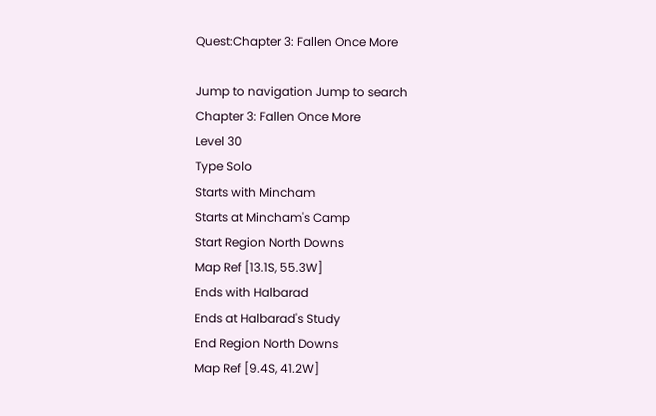Quest:Chapter 3: Fallen Once More

Jump to navigation Jump to search
Chapter 3: Fallen Once More
Level 30
Type Solo
Starts with Mincham
Starts at Mincham's Camp
Start Region North Downs
Map Ref [13.1S, 55.3W]
Ends with Halbarad
Ends at Halbarad's Study
End Region North Downs
Map Ref [9.4S, 41.2W]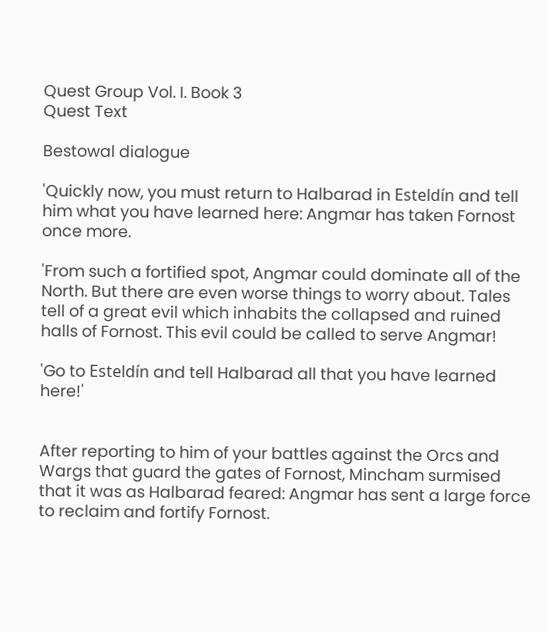Quest Group Vol. I. Book 3
Quest Text

Bestowal dialogue

'Quickly now, you must return to Halbarad in Esteldín and tell him what you have learned here: Angmar has taken Fornost once more.

'From such a fortified spot, Angmar could dominate all of the North. But there are even worse things to worry about. Tales tell of a great evil which inhabits the collapsed and ruined halls of Fornost. This evil could be called to serve Angmar!

'Go to Esteldín and tell Halbarad all that you have learned here!'


After reporting to him of your battles against the Orcs and Wargs that guard the gates of Fornost, Mincham surmised that it was as Halbarad feared: Angmar has sent a large force to reclaim and fortify Fornost.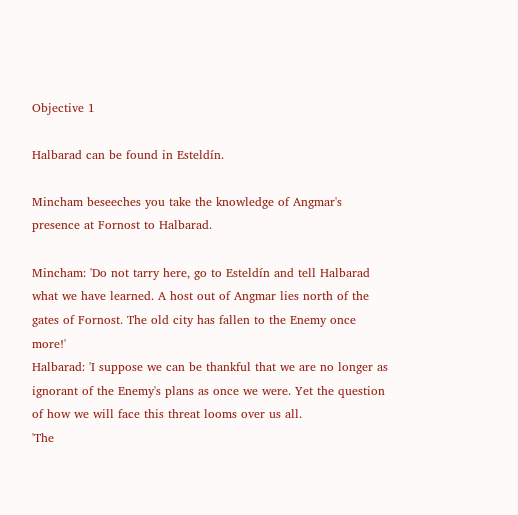Objective 1

Halbarad can be found in Esteldín.

Mincham beseeches you take the knowledge of Angmar's presence at Fornost to Halbarad.

Mincham: 'Do not tarry here, go to Esteldín and tell Halbarad what we have learned. A host out of Angmar lies north of the gates of Fornost. The old city has fallen to the Enemy once more!'
Halbarad: 'I suppose we can be thankful that we are no longer as ignorant of the Enemy's plans as once we were. Yet the question of how we will face this threat looms over us all.
'The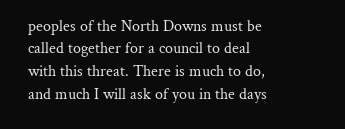peoples of the North Downs must be called together for a council to deal with this threat. There is much to do, and much I will ask of you in the days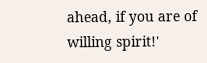ahead, if you are of willing spirit!'